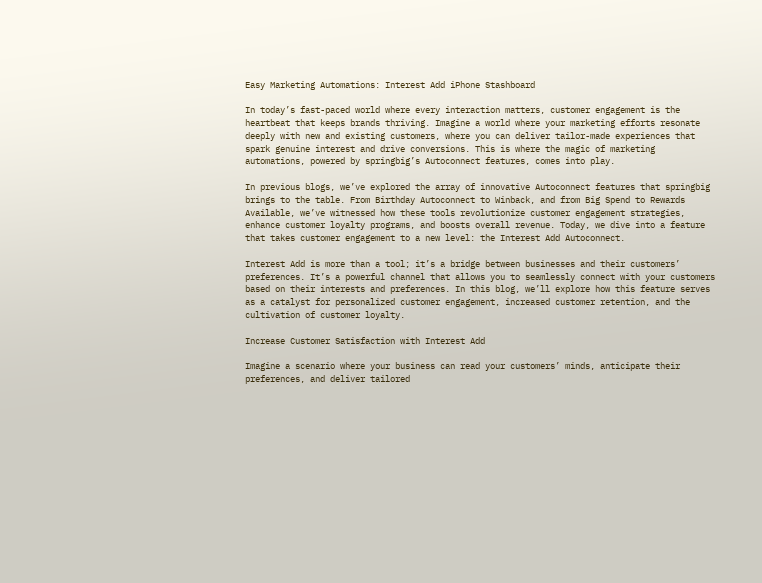Easy Marketing Automations: Interest Add iPhone Stashboard

In today’s fast-paced world where every interaction matters, customer engagement is the heartbeat that keeps brands thriving. Imagine a world where your marketing efforts resonate deeply with new and existing customers, where you can deliver tailor-made experiences that spark genuine interest and drive conversions. This is where the magic of marketing automations, powered by springbig’s Autoconnect features, comes into play.

In previous blogs, we’ve explored the array of innovative Autoconnect features that springbig brings to the table. From Birthday Autoconnect to Winback, and from Big Spend to Rewards Available, we’ve witnessed how these tools revolutionize customer engagement strategies, enhance customer loyalty programs, and boosts overall revenue. Today, we dive into a feature that takes customer engagement to a new level: the Interest Add Autoconnect.

Interest Add is more than a tool; it’s a bridge between businesses and their customers’ preferences. It’s a powerful channel that allows you to seamlessly connect with your customers based on their interests and preferences. In this blog, we’ll explore how this feature serves as a catalyst for personalized customer engagement, increased customer retention, and the cultivation of customer loyalty.

Increase Customer Satisfaction with Interest Add

Imagine a scenario where your business can read your customers’ minds, anticipate their preferences, and deliver tailored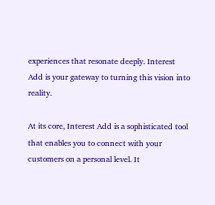experiences that resonate deeply. Interest Add is your gateway to turning this vision into reality.

At its core, Interest Add is a sophisticated tool that enables you to connect with your customers on a personal level. It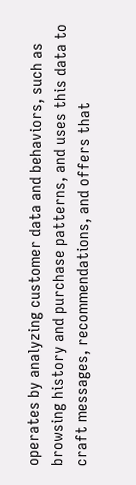operates by analyzing customer data and behaviors, such as browsing history and purchase patterns, and uses this data to craft messages, recommendations, and offers that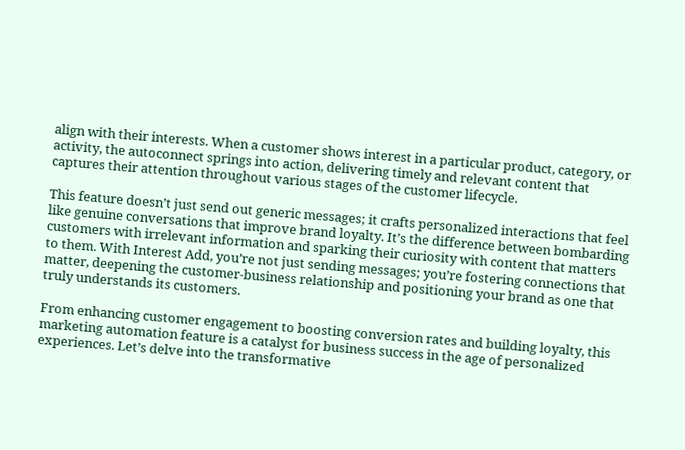align with their interests. When a customer shows interest in a particular product, category, or activity, the autoconnect springs into action, delivering timely and relevant content that captures their attention throughout various stages of the customer lifecycle.

This feature doesn’t just send out generic messages; it crafts personalized interactions that feel like genuine conversations that improve brand loyalty. It’s the difference between bombarding customers with irrelevant information and sparking their curiosity with content that matters to them. With Interest Add, you’re not just sending messages; you’re fostering connections that matter, deepening the customer-business relationship and positioning your brand as one that truly understands its customers.

From enhancing customer engagement to boosting conversion rates and building loyalty, this marketing automation feature is a catalyst for business success in the age of personalized experiences. Let’s delve into the transformative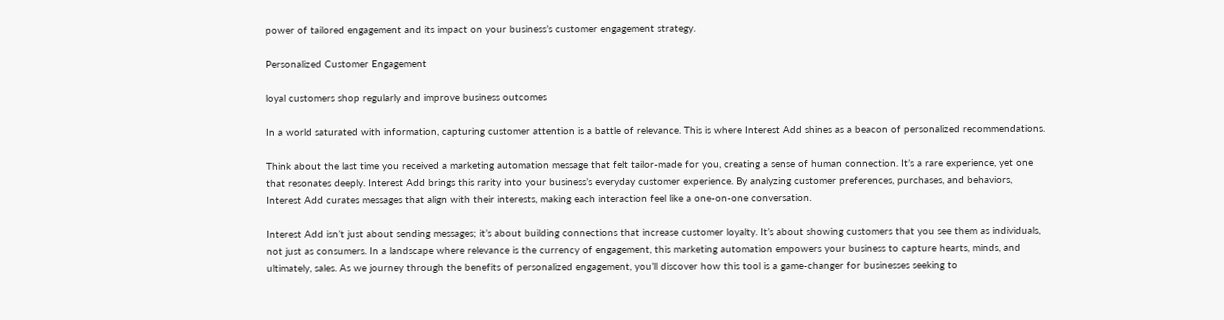power of tailored engagement and its impact on your business’s customer engagement strategy.

Personalized Customer Engagement

loyal customers shop regularly and improve business outcomes

In a world saturated with information, capturing customer attention is a battle of relevance. This is where Interest Add shines as a beacon of personalized recommendations.

Think about the last time you received a marketing automation message that felt tailor-made for you, creating a sense of human connection. It’s a rare experience, yet one that resonates deeply. Interest Add brings this rarity into your business’s everyday customer experience. By analyzing customer preferences, purchases, and behaviors, Interest Add curates messages that align with their interests, making each interaction feel like a one-on-one conversation.

Interest Add isn’t just about sending messages; it’s about building connections that increase customer loyalty. It’s about showing customers that you see them as individuals, not just as consumers. In a landscape where relevance is the currency of engagement, this marketing automation empowers your business to capture hearts, minds, and ultimately, sales. As we journey through the benefits of personalized engagement, you’ll discover how this tool is a game-changer for businesses seeking to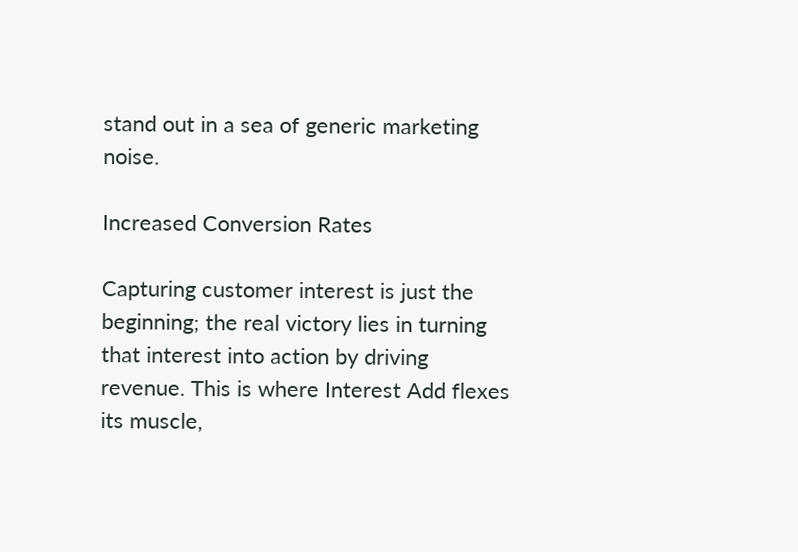stand out in a sea of generic marketing noise.

Increased Conversion Rates

Capturing customer interest is just the beginning; the real victory lies in turning that interest into action by driving revenue. This is where Interest Add flexes its muscle,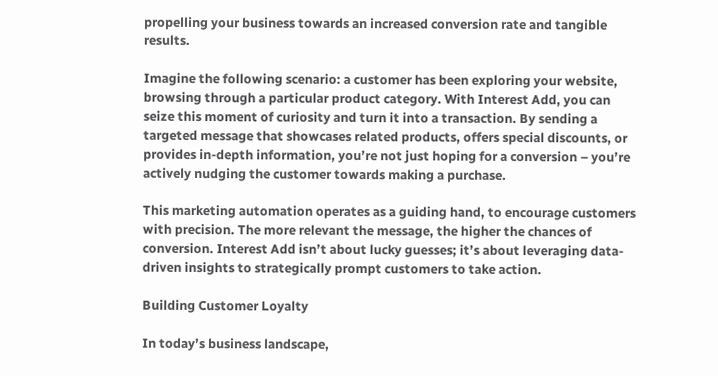propelling your business towards an increased conversion rate and tangible results.

Imagine the following scenario: a customer has been exploring your website, browsing through a particular product category. With Interest Add, you can seize this moment of curiosity and turn it into a transaction. By sending a targeted message that showcases related products, offers special discounts, or provides in-depth information, you’re not just hoping for a conversion – you’re actively nudging the customer towards making a purchase.

This marketing automation operates as a guiding hand, to encourage customers with precision. The more relevant the message, the higher the chances of conversion. Interest Add isn’t about lucky guesses; it’s about leveraging data-driven insights to strategically prompt customers to take action.

Building Customer Loyalty

In today’s business landscape,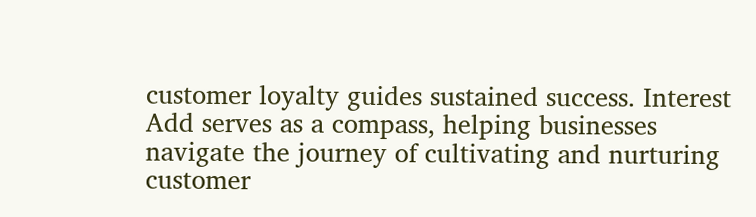customer loyalty guides sustained success. Interest Add serves as a compass, helping businesses navigate the journey of cultivating and nurturing customer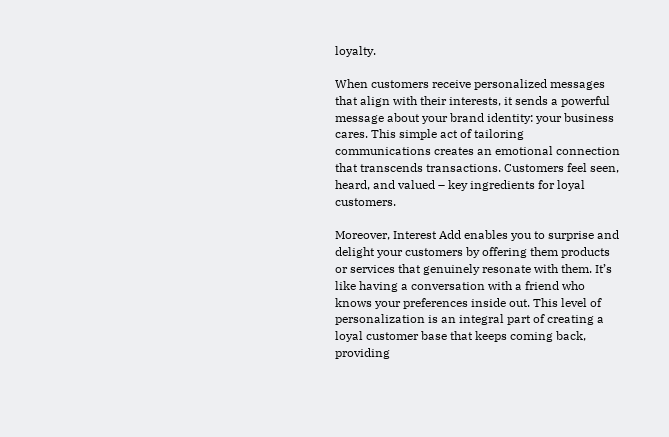loyalty.

When customers receive personalized messages that align with their interests, it sends a powerful message about your brand identity: your business cares. This simple act of tailoring communications creates an emotional connection that transcends transactions. Customers feel seen, heard, and valued – key ingredients for loyal customers.

Moreover, Interest Add enables you to surprise and delight your customers by offering them products or services that genuinely resonate with them. It’s like having a conversation with a friend who knows your preferences inside out. This level of personalization is an integral part of creating a loyal customer base that keeps coming back, providing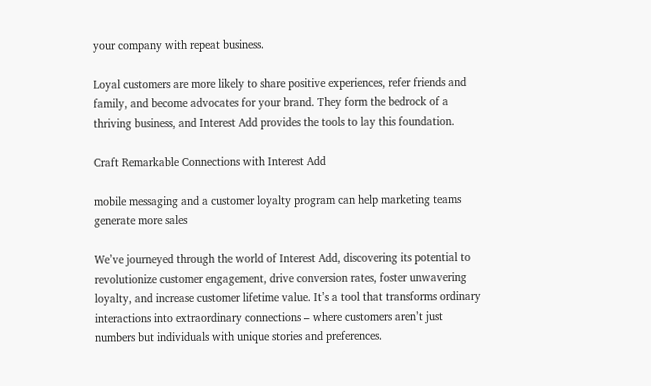your company with repeat business.

Loyal customers are more likely to share positive experiences, refer friends and family, and become advocates for your brand. They form the bedrock of a thriving business, and Interest Add provides the tools to lay this foundation.

Craft Remarkable Connections with Interest Add

mobile messaging and a customer loyalty program can help marketing teams generate more sales

We’ve journeyed through the world of Interest Add, discovering its potential to revolutionize customer engagement, drive conversion rates, foster unwavering loyalty, and increase customer lifetime value. It’s a tool that transforms ordinary interactions into extraordinary connections – where customers aren’t just numbers but individuals with unique stories and preferences.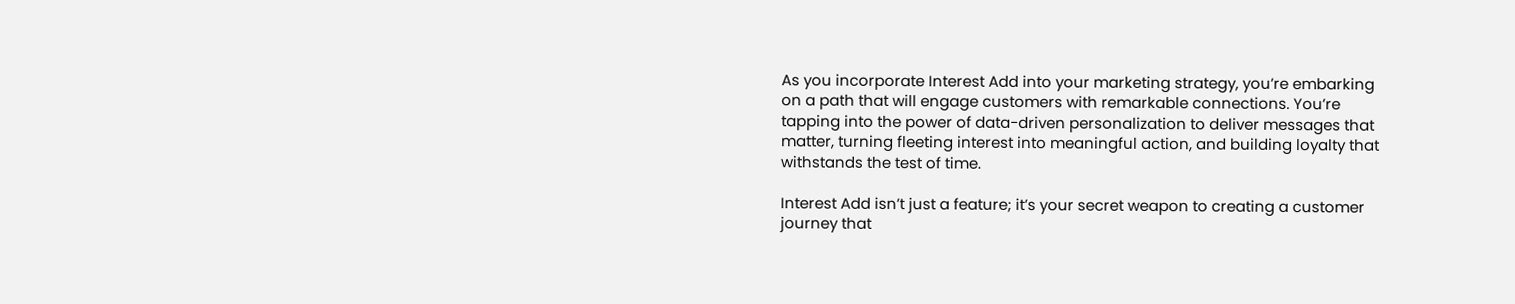As you incorporate Interest Add into your marketing strategy, you’re embarking on a path that will engage customers with remarkable connections. You’re tapping into the power of data-driven personalization to deliver messages that matter, turning fleeting interest into meaningful action, and building loyalty that withstands the test of time.

Interest Add isn’t just a feature; it’s your secret weapon to creating a customer journey that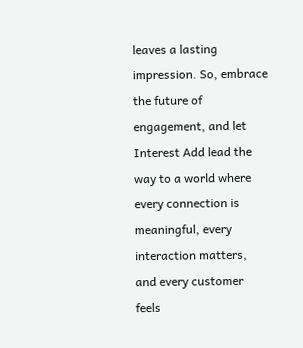leaves a lasting impression. So, embrace the future of engagement, and let Interest Add lead the way to a world where every connection is meaningful, every interaction matters, and every customer feels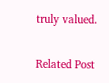truly valued.

Related Post